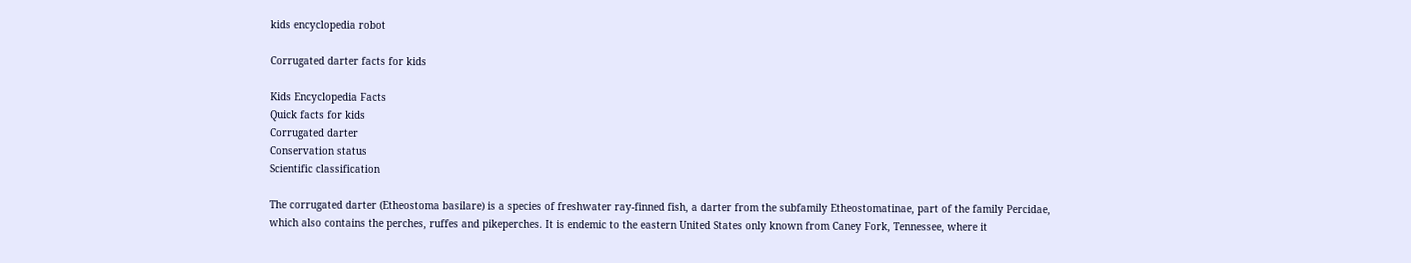kids encyclopedia robot

Corrugated darter facts for kids

Kids Encyclopedia Facts
Quick facts for kids
Corrugated darter
Conservation status
Scientific classification

The corrugated darter (Etheostoma basilare) is a species of freshwater ray-finned fish, a darter from the subfamily Etheostomatinae, part of the family Percidae, which also contains the perches, ruffes and pikeperches. It is endemic to the eastern United States only known from Caney Fork, Tennessee, where it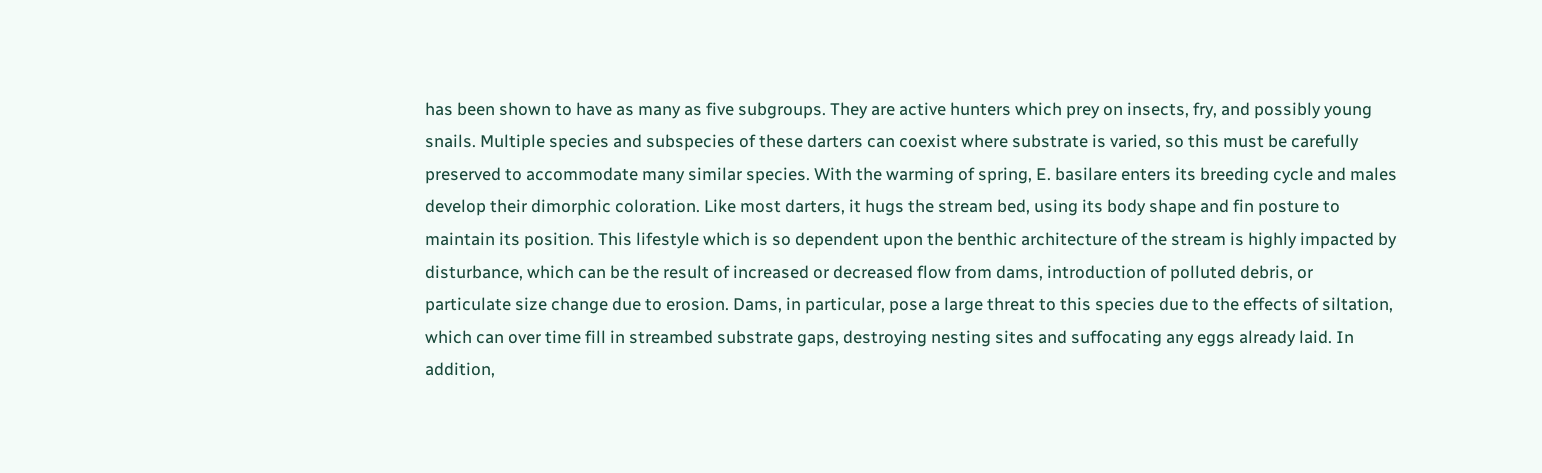has been shown to have as many as five subgroups. They are active hunters which prey on insects, fry, and possibly young snails. Multiple species and subspecies of these darters can coexist where substrate is varied, so this must be carefully preserved to accommodate many similar species. With the warming of spring, E. basilare enters its breeding cycle and males develop their dimorphic coloration. Like most darters, it hugs the stream bed, using its body shape and fin posture to maintain its position. This lifestyle which is so dependent upon the benthic architecture of the stream is highly impacted by disturbance, which can be the result of increased or decreased flow from dams, introduction of polluted debris, or particulate size change due to erosion. Dams, in particular, pose a large threat to this species due to the effects of siltation, which can over time fill in streambed substrate gaps, destroying nesting sites and suffocating any eggs already laid. In addition,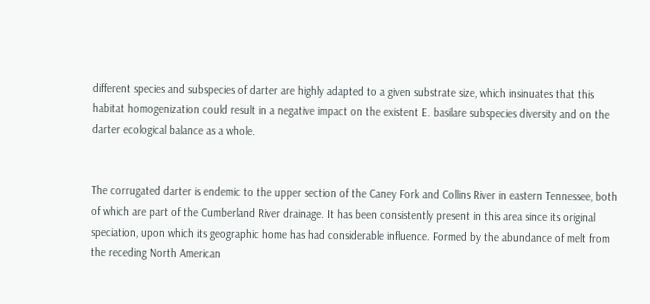different species and subspecies of darter are highly adapted to a given substrate size, which insinuates that this habitat homogenization could result in a negative impact on the existent E. basilare subspecies diversity and on the darter ecological balance as a whole.


The corrugated darter is endemic to the upper section of the Caney Fork and Collins River in eastern Tennessee, both of which are part of the Cumberland River drainage. It has been consistently present in this area since its original speciation, upon which its geographic home has had considerable influence. Formed by the abundance of melt from the receding North American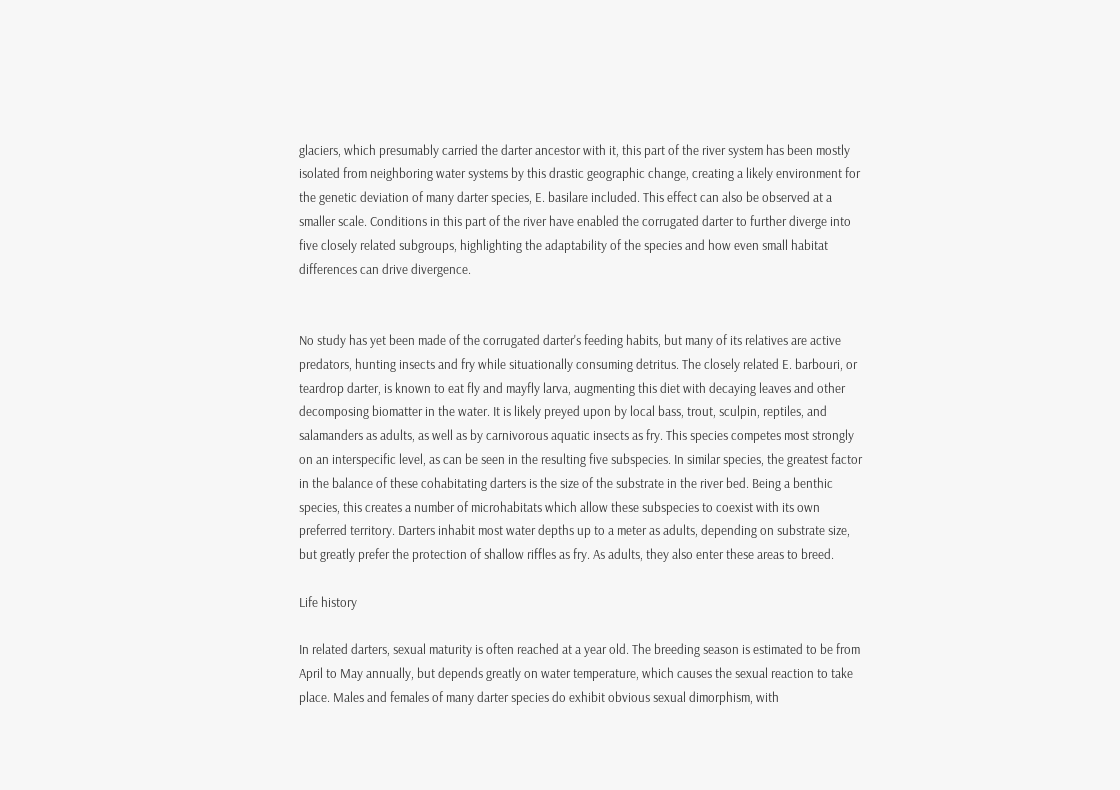glaciers, which presumably carried the darter ancestor with it, this part of the river system has been mostly isolated from neighboring water systems by this drastic geographic change, creating a likely environment for the genetic deviation of many darter species, E. basilare included. This effect can also be observed at a smaller scale. Conditions in this part of the river have enabled the corrugated darter to further diverge into five closely related subgroups, highlighting the adaptability of the species and how even small habitat differences can drive divergence.


No study has yet been made of the corrugated darter's feeding habits, but many of its relatives are active predators, hunting insects and fry while situationally consuming detritus. The closely related E. barbouri, or teardrop darter, is known to eat fly and mayfly larva, augmenting this diet with decaying leaves and other decomposing biomatter in the water. It is likely preyed upon by local bass, trout, sculpin, reptiles, and salamanders as adults, as well as by carnivorous aquatic insects as fry. This species competes most strongly on an interspecific level, as can be seen in the resulting five subspecies. In similar species, the greatest factor in the balance of these cohabitating darters is the size of the substrate in the river bed. Being a benthic species, this creates a number of microhabitats which allow these subspecies to coexist with its own preferred territory. Darters inhabit most water depths up to a meter as adults, depending on substrate size, but greatly prefer the protection of shallow riffles as fry. As adults, they also enter these areas to breed.

Life history

In related darters, sexual maturity is often reached at a year old. The breeding season is estimated to be from April to May annually, but depends greatly on water temperature, which causes the sexual reaction to take place. Males and females of many darter species do exhibit obvious sexual dimorphism, with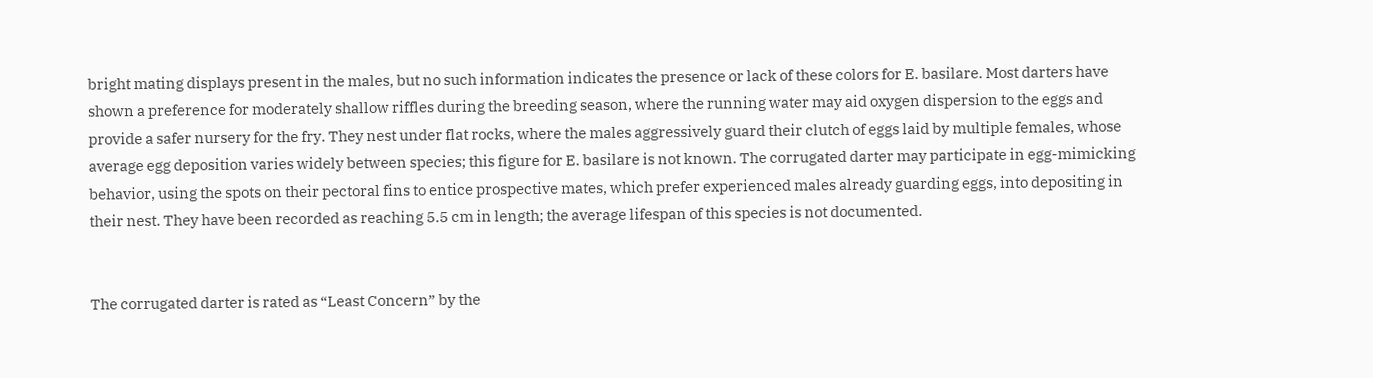bright mating displays present in the males, but no such information indicates the presence or lack of these colors for E. basilare. Most darters have shown a preference for moderately shallow riffles during the breeding season, where the running water may aid oxygen dispersion to the eggs and provide a safer nursery for the fry. They nest under flat rocks, where the males aggressively guard their clutch of eggs laid by multiple females, whose average egg deposition varies widely between species; this figure for E. basilare is not known. The corrugated darter may participate in egg-mimicking behavior, using the spots on their pectoral fins to entice prospective mates, which prefer experienced males already guarding eggs, into depositing in their nest. They have been recorded as reaching 5.5 cm in length; the average lifespan of this species is not documented.


The corrugated darter is rated as “Least Concern” by the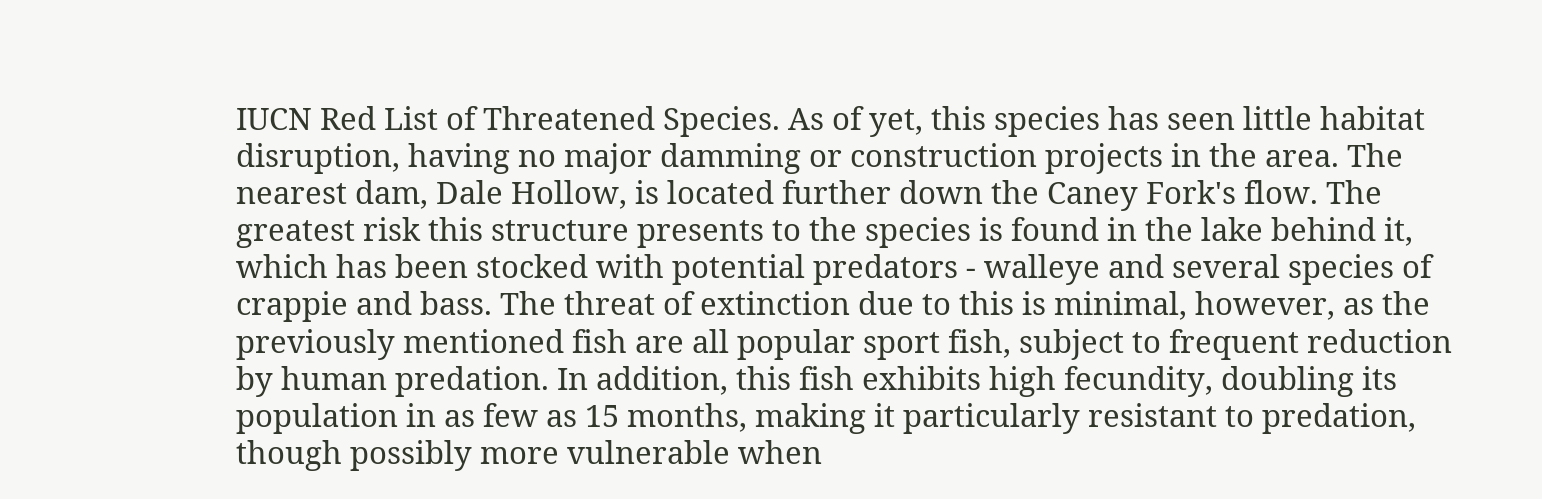IUCN Red List of Threatened Species. As of yet, this species has seen little habitat disruption, having no major damming or construction projects in the area. The nearest dam, Dale Hollow, is located further down the Caney Fork's flow. The greatest risk this structure presents to the species is found in the lake behind it, which has been stocked with potential predators - walleye and several species of crappie and bass. The threat of extinction due to this is minimal, however, as the previously mentioned fish are all popular sport fish, subject to frequent reduction by human predation. In addition, this fish exhibits high fecundity, doubling its population in as few as 15 months, making it particularly resistant to predation, though possibly more vulnerable when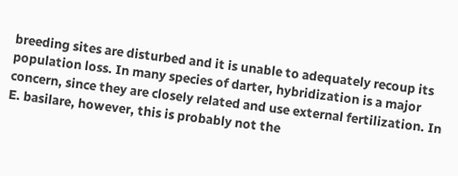breeding sites are disturbed and it is unable to adequately recoup its population loss. In many species of darter, hybridization is a major concern, since they are closely related and use external fertilization. In E. basilare, however, this is probably not the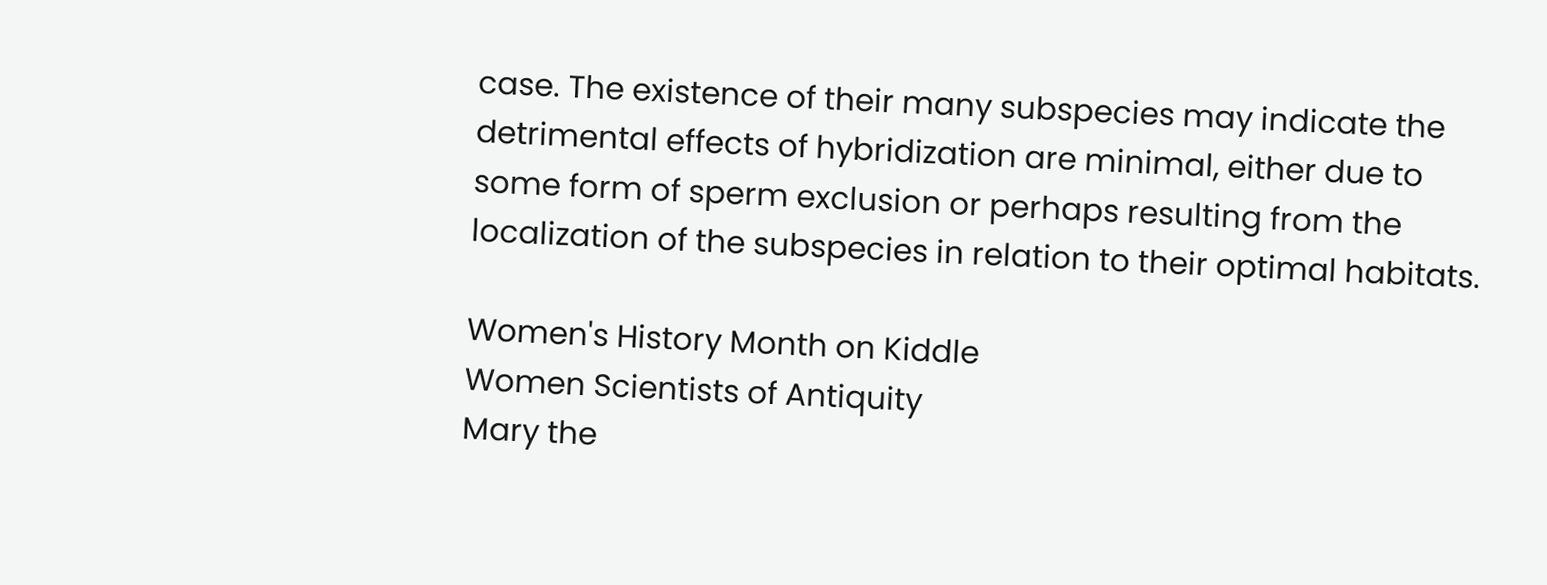case. The existence of their many subspecies may indicate the detrimental effects of hybridization are minimal, either due to some form of sperm exclusion or perhaps resulting from the localization of the subspecies in relation to their optimal habitats.

Women's History Month on Kiddle
Women Scientists of Antiquity
Mary the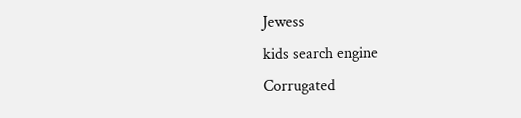Jewess
kids search engine
Corrugated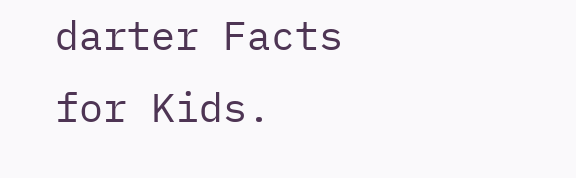darter Facts for Kids.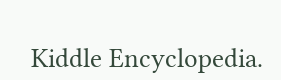Kiddle Encyclopedia.